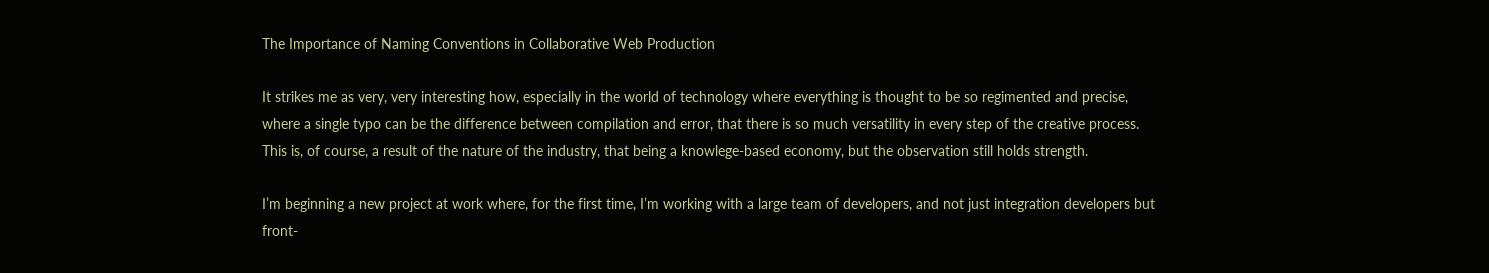The Importance of Naming Conventions in Collaborative Web Production

It strikes me as very, very interesting how, especially in the world of technology where everything is thought to be so regimented and precise, where a single typo can be the difference between compilation and error, that there is so much versatility in every step of the creative process. This is, of course, a result of the nature of the industry, that being a knowlege-based economy, but the observation still holds strength.

I’m beginning a new project at work where, for the first time, I’m working with a large team of developers, and not just integration developers but front-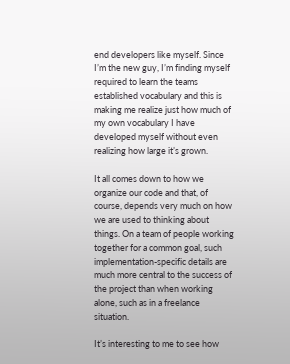end developers like myself. Since I’m the new guy, I’m finding myself required to learn the teams established vocabulary and this is making me realize just how much of my own vocabulary I have developed myself without even realizing how large it’s grown.

It all comes down to how we organize our code and that, of course, depends very much on how we are used to thinking about things. On a team of people working together for a common goal, such implementation-specific details are much more central to the success of the project than when working alone, such as in a freelance situation.

It’s interesting to me to see how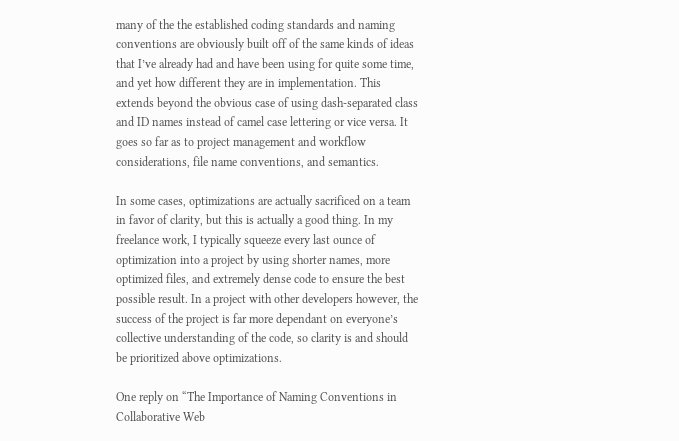many of the the established coding standards and naming conventions are obviously built off of the same kinds of ideas that I’ve already had and have been using for quite some time, and yet how different they are in implementation. This extends beyond the obvious case of using dash-separated class and ID names instead of camel case lettering or vice versa. It goes so far as to project management and workflow considerations, file name conventions, and semantics.

In some cases, optimizations are actually sacrificed on a team in favor of clarity, but this is actually a good thing. In my freelance work, I typically squeeze every last ounce of optimization into a project by using shorter names, more optimized files, and extremely dense code to ensure the best possible result. In a project with other developers however, the success of the project is far more dependant on everyone’s collective understanding of the code, so clarity is and should be prioritized above optimizations.

One reply on “The Importance of Naming Conventions in Collaborative Web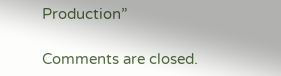Production”

Comments are closed.